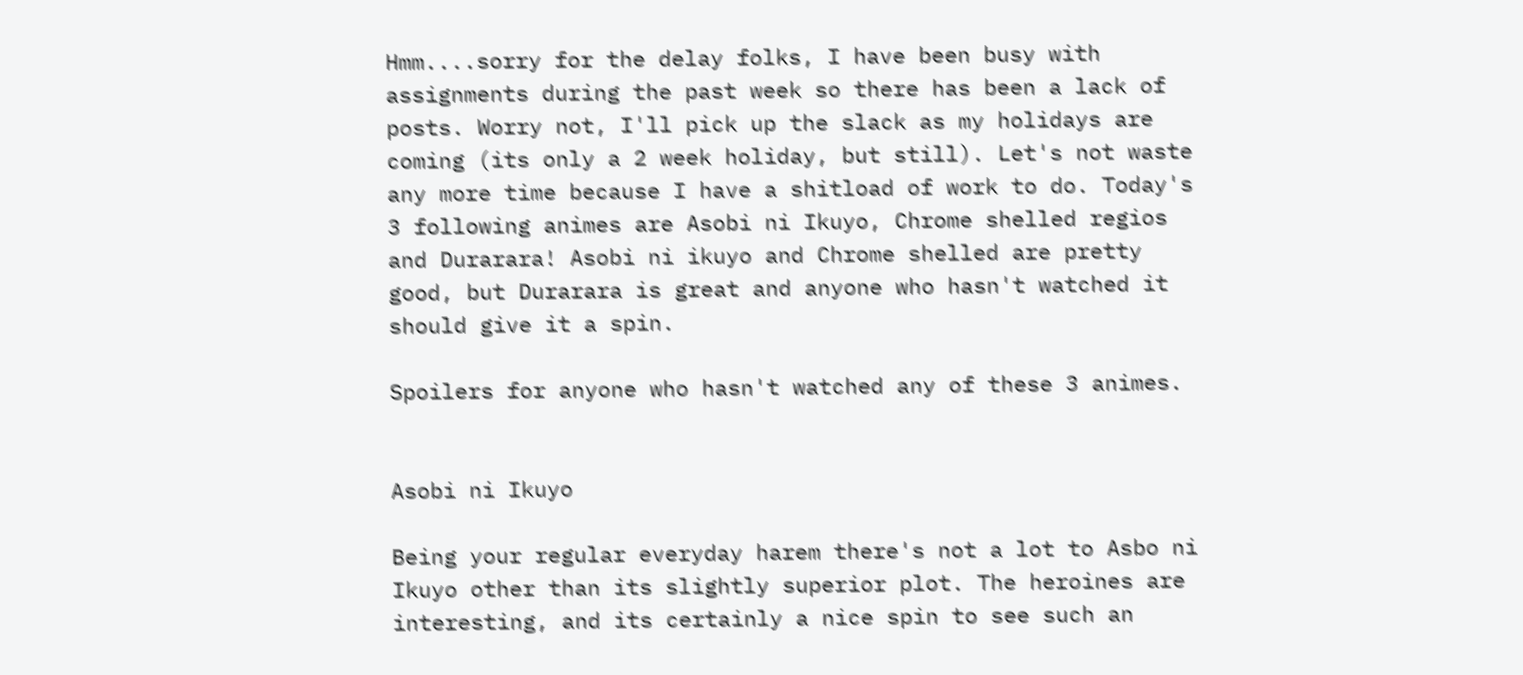Hmm....sorry for the delay folks, I have been busy with assignments during the past week so there has been a lack of posts. Worry not, I'll pick up the slack as my holidays are coming (its only a 2 week holiday, but still). Let's not waste any more time because I have a shitload of work to do. Today's 3 following animes are Asobi ni Ikuyo, Chrome shelled regios and Durarara! Asobi ni ikuyo and Chrome shelled are pretty good, but Durarara is great and anyone who hasn't watched it should give it a spin.

Spoilers for anyone who hasn't watched any of these 3 animes.


Asobi ni Ikuyo

Being your regular everyday harem there's not a lot to Asbo ni Ikuyo other than its slightly superior plot. The heroines are interesting, and its certainly a nice spin to see such an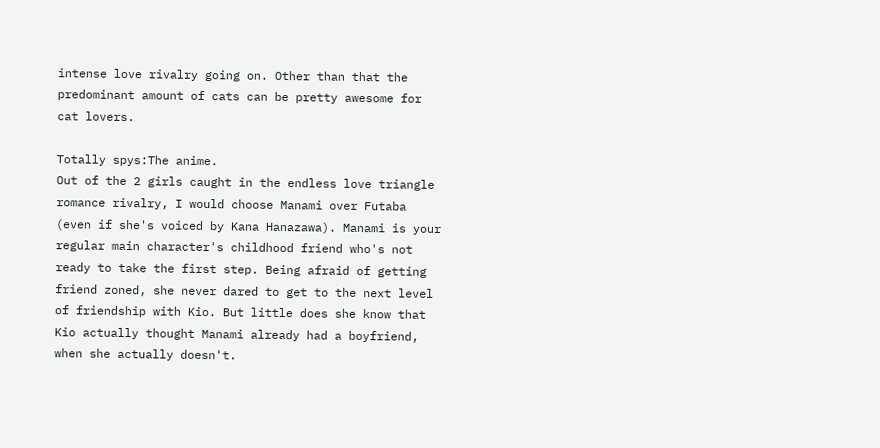intense love rivalry going on. Other than that the predominant amount of cats can be pretty awesome for cat lovers.

Totally spys:The anime.
Out of the 2 girls caught in the endless love triangle romance rivalry, I would choose Manami over Futaba (even if she's voiced by Kana Hanazawa). Manami is your regular main character's childhood friend who's not ready to take the first step. Being afraid of getting friend zoned, she never dared to get to the next level of friendship with Kio. But little does she know that Kio actually thought Manami already had a boyfriend, when she actually doesn't.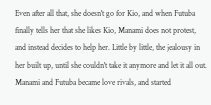Even after all that, she doesn't go for Kio, and when Futuba finally tells her that she likes Kio, Manami does not protest, and instead decides to help her. Little by little, the jealousy in her built up, until she couldn't take it anymore and let it all out. Manami and Futuba became love rivals, and started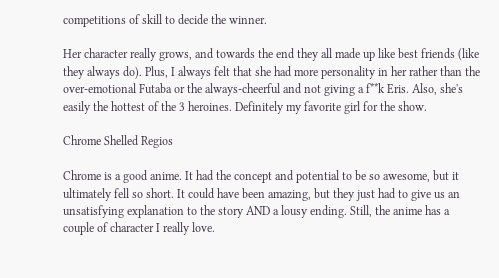competitions of skill to decide the winner.

Her character really grows, and towards the end they all made up like best friends (like they always do). Plus, I always felt that she had more personality in her rather than the over-emotional Futaba or the always-cheerful and not giving a f**k Eris. Also, she's easily the hottest of the 3 heroines. Definitely my favorite girl for the show.

Chrome Shelled Regios

Chrome is a good anime. It had the concept and potential to be so awesome, but it ultimately fell so short. It could have been amazing, but they just had to give us an unsatisfying explanation to the story AND a lousy ending. Still, the anime has a couple of character I really love.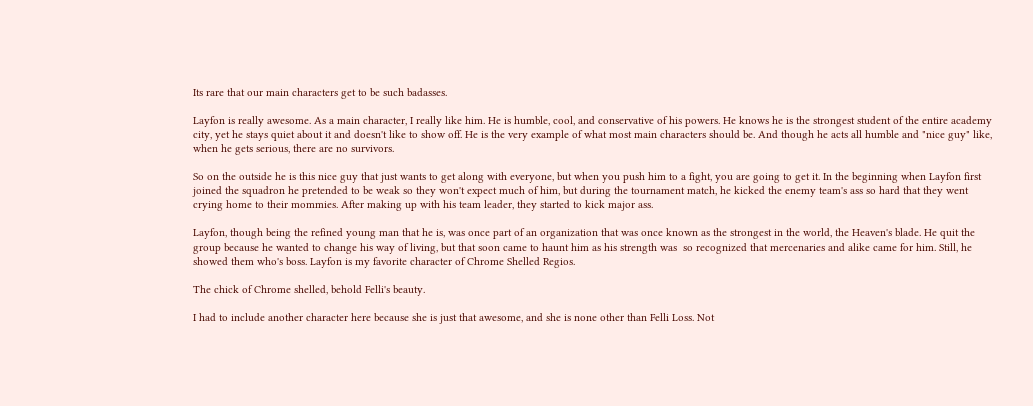Its rare that our main characters get to be such badasses.

Layfon is really awesome. As a main character, I really like him. He is humble, cool, and conservative of his powers. He knows he is the strongest student of the entire academy city, yet he stays quiet about it and doesn't like to show off. He is the very example of what most main characters should be. And though he acts all humble and "nice guy" like, when he gets serious, there are no survivors.

So on the outside he is this nice guy that just wants to get along with everyone, but when you push him to a fight, you are going to get it. In the beginning when Layfon first joined the squadron he pretended to be weak so they won't expect much of him, but during the tournament match, he kicked the enemy team's ass so hard that they went crying home to their mommies. After making up with his team leader, they started to kick major ass.

Layfon, though being the refined young man that he is, was once part of an organization that was once known as the strongest in the world, the Heaven's blade. He quit the group because he wanted to change his way of living, but that soon came to haunt him as his strength was  so recognized that mercenaries and alike came for him. Still, he showed them who's boss. Layfon is my favorite character of Chrome Shelled Regios.

The chick of Chrome shelled, behold Felli's beauty.

I had to include another character here because she is just that awesome, and she is none other than Felli Loss. Not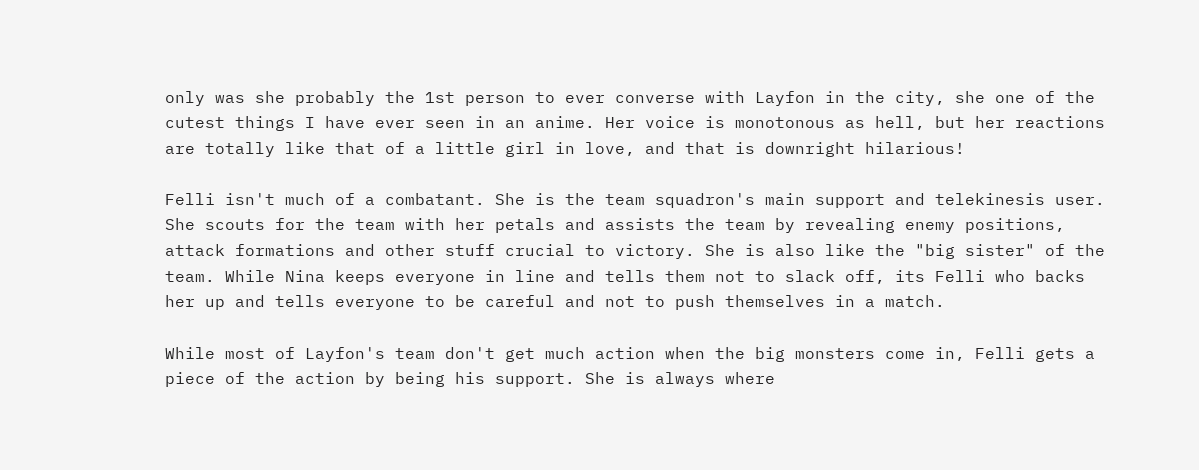only was she probably the 1st person to ever converse with Layfon in the city, she one of the cutest things I have ever seen in an anime. Her voice is monotonous as hell, but her reactions are totally like that of a little girl in love, and that is downright hilarious!

Felli isn't much of a combatant. She is the team squadron's main support and telekinesis user. She scouts for the team with her petals and assists the team by revealing enemy positions, attack formations and other stuff crucial to victory. She is also like the "big sister" of the team. While Nina keeps everyone in line and tells them not to slack off, its Felli who backs her up and tells everyone to be careful and not to push themselves in a match.

While most of Layfon's team don't get much action when the big monsters come in, Felli gets a piece of the action by being his support. She is always where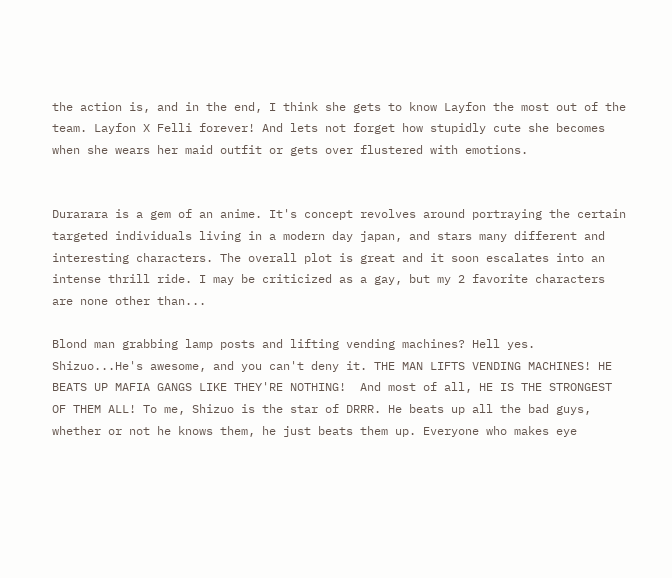the action is, and in the end, I think she gets to know Layfon the most out of the team. Layfon X Felli forever! And lets not forget how stupidly cute she becomes when she wears her maid outfit or gets over flustered with emotions.


Durarara is a gem of an anime. It's concept revolves around portraying the certain targeted individuals living in a modern day japan, and stars many different and interesting characters. The overall plot is great and it soon escalates into an intense thrill ride. I may be criticized as a gay, but my 2 favorite characters are none other than...

Blond man grabbing lamp posts and lifting vending machines? Hell yes.
Shizuo...He's awesome, and you can't deny it. THE MAN LIFTS VENDING MACHINES! HE BEATS UP MAFIA GANGS LIKE THEY'RE NOTHING!  And most of all, HE IS THE STRONGEST OF THEM ALL! To me, Shizuo is the star of DRRR. He beats up all the bad guys, whether or not he knows them, he just beats them up. Everyone who makes eye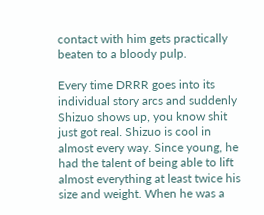contact with him gets practically beaten to a bloody pulp.

Every time DRRR goes into its individual story arcs and suddenly Shizuo shows up, you know shit just got real. Shizuo is cool in almost every way. Since young, he had the talent of being able to lift almost everything at least twice his size and weight. When he was a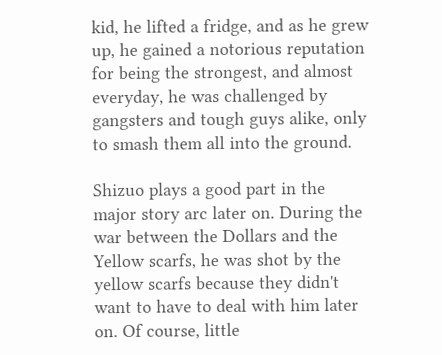kid, he lifted a fridge, and as he grew up, he gained a notorious reputation for being the strongest, and almost everyday, he was challenged by gangsters and tough guys alike, only to smash them all into the ground.

Shizuo plays a good part in the major story arc later on. During the war between the Dollars and the Yellow scarfs, he was shot by the yellow scarfs because they didn't want to have to deal with him later on. Of course, little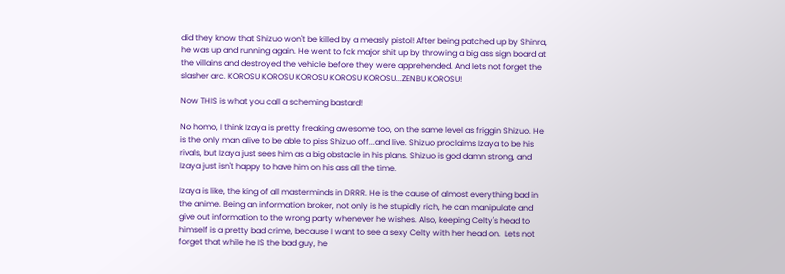did they know that Shizuo won't be killed by a measly pistol! After being patched up by Shinra, he was up and running again. He went to fck major shit up by throwing a big ass sign board at the villains and destroyed the vehicle before they were apprehended. And lets not forget the slasher arc. KOROSU KOROSU KOROSU KOROSU KOROSU...ZENBU KOROSU!

Now THIS is what you call a scheming bastard!

No homo, I think Izaya is pretty freaking awesome too, on the same level as friggin Shizuo. He is the only man alive to be able to piss Shizuo off...and live. Shizuo proclaims Izaya to be his rivals, but Izaya just sees him as a big obstacle in his plans. Shizuo is god damn strong, and Izaya just isn't happy to have him on his ass all the time.

Izaya is like, the king of all masterminds in DRRR. He is the cause of almost everything bad in the anime. Being an information broker, not only is he stupidly rich, he can manipulate and give out information to the wrong party whenever he wishes. Also, keeping Celty's head to himself is a pretty bad crime, because I want to see a sexy Celty with her head on.  Lets not forget that while he IS the bad guy, he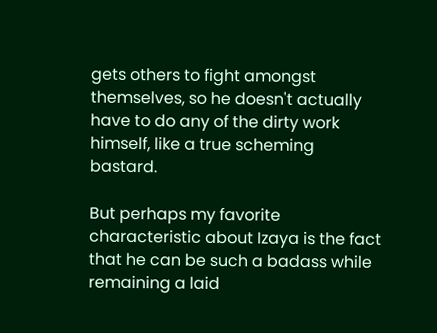gets others to fight amongst themselves, so he doesn't actually have to do any of the dirty work himself, like a true scheming bastard.

But perhaps my favorite characteristic about Izaya is the fact that he can be such a badass while remaining a laid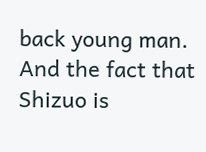back young man. And the fact that Shizuo is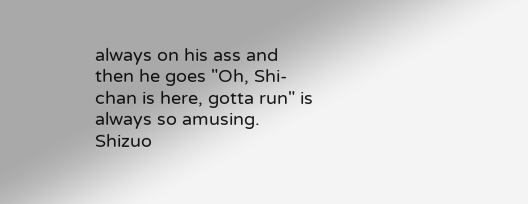always on his ass and then he goes "Oh, Shi-chan is here, gotta run" is always so amusing. Shizuo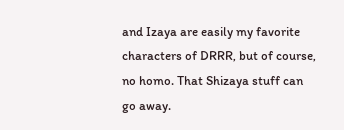and Izaya are easily my favorite characters of DRRR, but of course, no homo. That Shizaya stuff can go away.